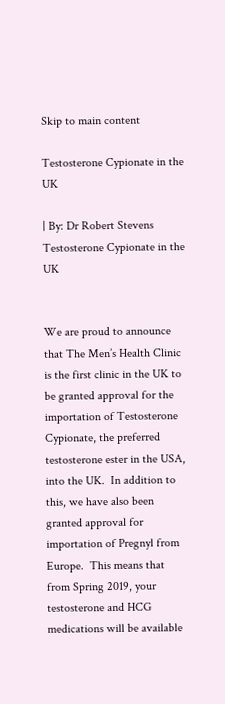Skip to main content

Testosterone Cypionate in the UK

| By: Dr Robert Stevens
Testosterone Cypionate in the UK


We are proud to announce that The Men’s Health Clinic is the first clinic in the UK to be granted approval for the importation of Testosterone Cypionate, the preferred testosterone ester in the USA, into the UK.  In addition to this, we have also been granted approval for importation of Pregnyl from Europe.  This means that from Spring 2019, your testosterone and HCG medications will be available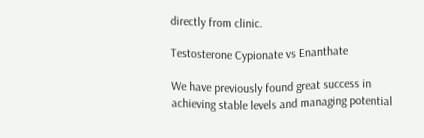directly from clinic.

Testosterone Cypionate vs Enanthate

We have previously found great success in achieving stable levels and managing potential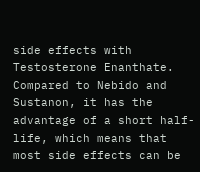side effects with Testosterone Enanthate.  Compared to Nebido and Sustanon, it has the advantage of a short half-life, which means that most side effects can be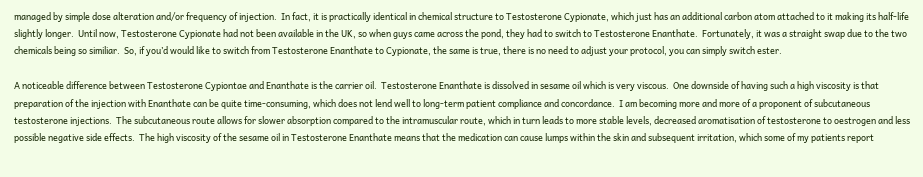managed by simple dose alteration and/or frequency of injection.  In fact, it is practically identical in chemical structure to Testosterone Cypionate, which just has an additional carbon atom attached to it making its half-life slightly longer.  Until now, Testosterone Cypionate had not been available in the UK, so when guys came across the pond, they had to switch to Testosterone Enanthate.  Fortunately, it was a straight swap due to the two chemicals being so similiar.  So, if you’d would like to switch from Testosterone Enanthate to Cypionate, the same is true, there is no need to adjust your protocol, you can simply switch ester.

A noticeable difference between Testosterone Cypiontae and Enanthate is the carrier oil.  Testosterone Enanthate is dissolved in sesame oil which is very viscous.  One downside of having such a high viscosity is that preparation of the injection with Enanthate can be quite time-consuming, which does not lend well to long-term patient compliance and concordance.  I am becoming more and more of a proponent of subcutaneous testosterone injections.  The subcutaneous route allows for slower absorption compared to the intramuscular route, which in turn leads to more stable levels, decreased aromatisation of testosterone to oestrogen and less possible negative side effects.  The high viscosity of the sesame oil in Testosterone Enanthate means that the medication can cause lumps within the skin and subsequent irritation, which some of my patients report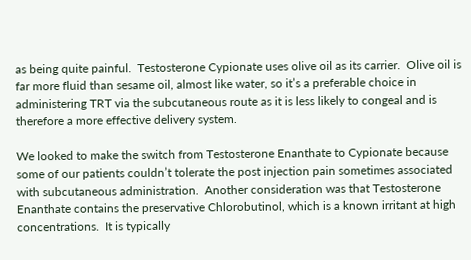as being quite painful.  Testosterone Cypionate uses olive oil as its carrier.  Olive oil is far more fluid than sesame oil, almost like water, so it’s a preferable choice in administering TRT via the subcutaneous route as it is less likely to congeal and is therefore a more effective delivery system.

We looked to make the switch from Testosterone Enanthate to Cypionate because some of our patients couldn’t tolerate the post injection pain sometimes associated with subcutaneous administration.  Another consideration was that Testosterone Enanthate contains the preservative Chlorobutinol, which is a known irritant at high concentrations.  It is typically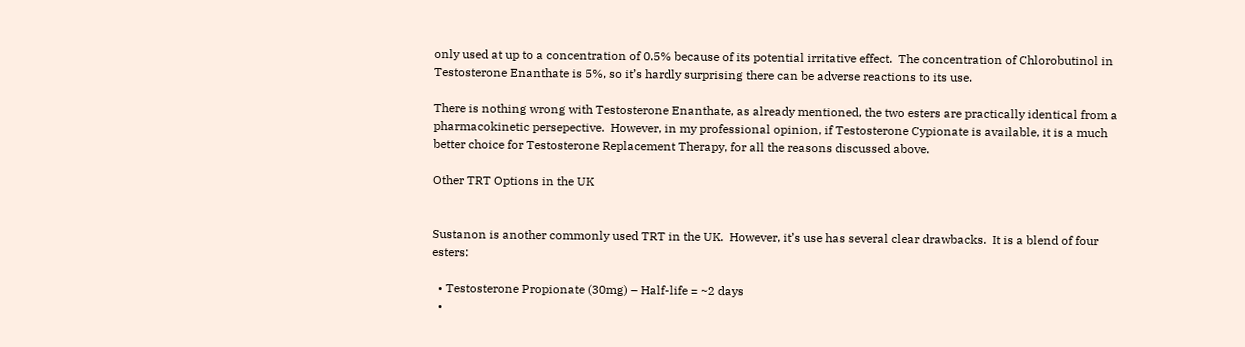only used at up to a concentration of 0.5% because of its potential irritative effect.  The concentration of Chlorobutinol in Testosterone Enanthate is 5%, so it’s hardly surprising there can be adverse reactions to its use.

There is nothing wrong with Testosterone Enanthate, as already mentioned, the two esters are practically identical from a pharmacokinetic persepective.  However, in my professional opinion, if Testosterone Cypionate is available, it is a much better choice for Testosterone Replacement Therapy, for all the reasons discussed above.

Other TRT Options in the UK


Sustanon is another commonly used TRT in the UK.  However, it’s use has several clear drawbacks.  It is a blend of four esters:

  • Testosterone Propionate (30mg) – Half-life = ~2 days
  •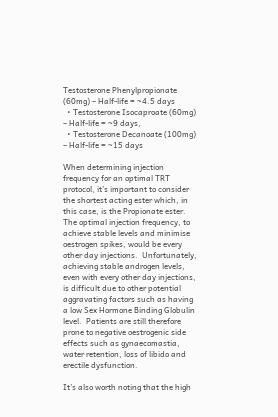Testosterone Phenylpropionate (60mg) – Half-life = ~4.5 days
  • Testosterone Isocaproate (60mg) – Half-life = ~9 days,
  • Testosterone Decanoate (100mg) – Half-life = ~15 days

When determining injection frequency for an optimal TRT protocol, it’s important to consider the shortest acting ester which, in this case, is the Propionate ester. The optimal injection frequency, to achieve stable levels and minimise oestrogen spikes, would be every other day injections.  Unfortunately, achieving stable androgen levels, even with every other day injections, is difficult due to other potential aggravating factors such as having a low Sex Hormone Binding Globulin level.  Patients are still therefore prone to negative oestrogenic side effects such as gynaecomastia, water retention, loss of libido and erectile dysfunction.

It’s also worth noting that the high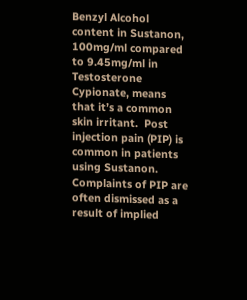Benzyl Alcohol content in Sustanon, 100mg/ml compared to 9.45mg/ml in Testosterone Cypionate, means that it’s a common skin irritant.  Post injection pain (PIP) is common in patients using Sustanon.  Complaints of PIP are often dismissed as a result of implied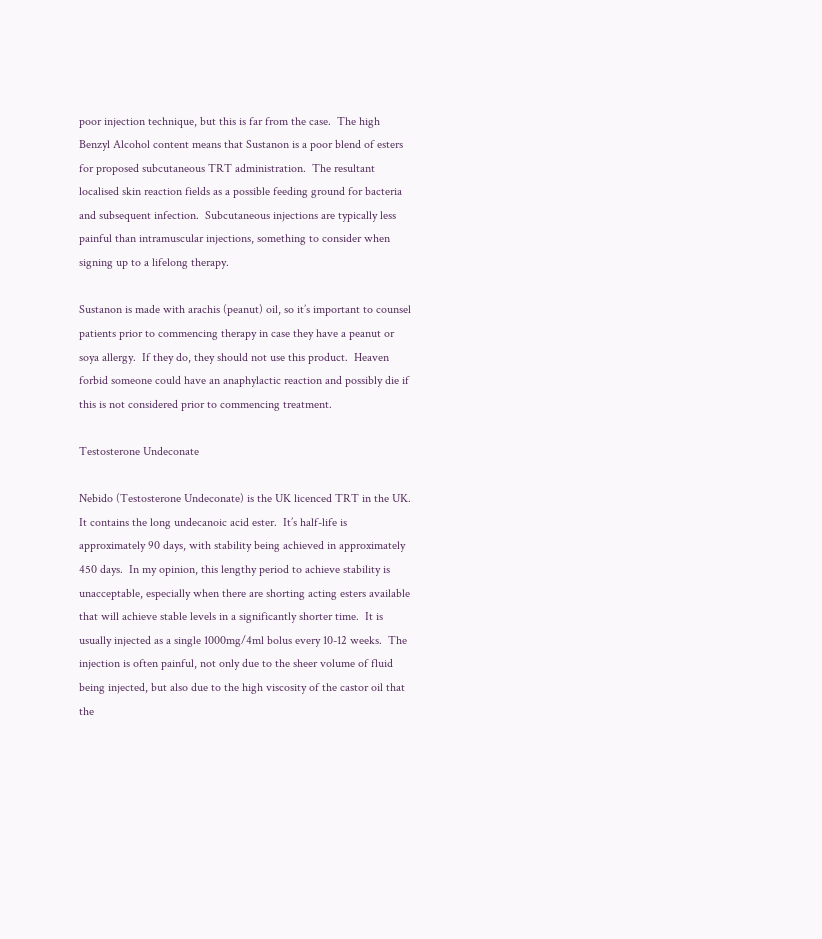poor injection technique, but this is far from the case.  The high Benzyl Alcohol content means that Sustanon is a poor blend of esters for proposed subcutaneous TRT administration.  The resultant localised skin reaction fields as a possible feeding ground for bacteria and subsequent infection.  Subcutaneous injections are typically less painful than intramuscular injections, something to consider when signing up to a lifelong therapy.

Sustanon is made with arachis (peanut) oil, so it’s important to counsel patients prior to commencing therapy in case they have a peanut or soya allergy.  If they do, they should not use this product.  Heaven forbid someone could have an anaphylactic reaction and possibly die if this is not considered prior to commencing treatment.

Testosterone Undeconate

Nebido (Testosterone Undeconate) is the UK licenced TRT in the UK.  It contains the long undecanoic acid ester.  It’s half-life is approximately 90 days, with stability being achieved in approximately 450 days.  In my opinion, this lengthy period to achieve stability is unacceptable, especially when there are shorting acting esters available that will achieve stable levels in a significantly shorter time.  It is usually injected as a single 1000mg/4ml bolus every 10-12 weeks.  The injection is often painful, not only due to the sheer volume of fluid being injected, but also due to the high viscosity of the castor oil that the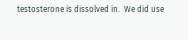testosterone is dissolved in.  We did use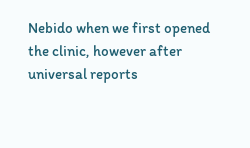Nebido when we first opened the clinic, however after universal reports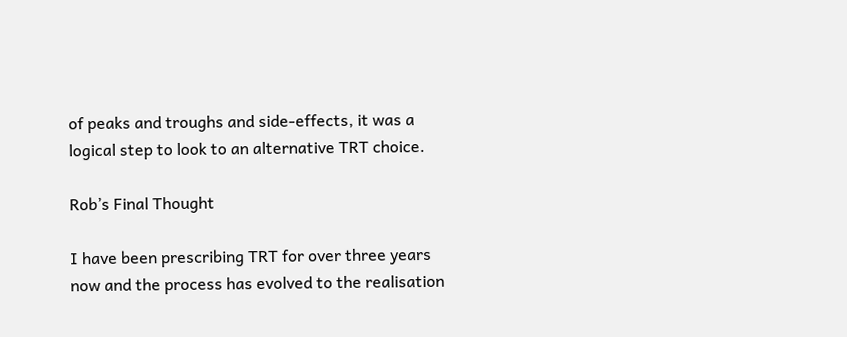of peaks and troughs and side-effects, it was a logical step to look to an alternative TRT choice.

Rob’s Final Thought

I have been prescribing TRT for over three years now and the process has evolved to the realisation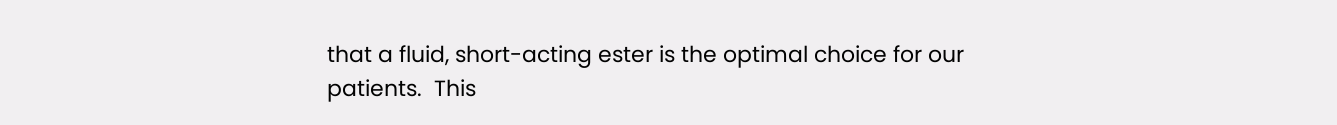that a fluid, short-acting ester is the optimal choice for our patients.  This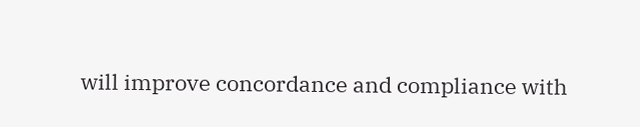will improve concordance and compliance with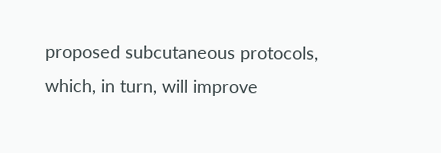proposed subcutaneous protocols, which, in turn, will improve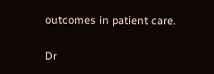outcomes in patient care.

Dr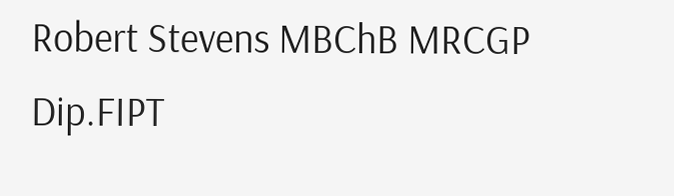Robert Stevens MBChB MRCGP Dip.FIPT